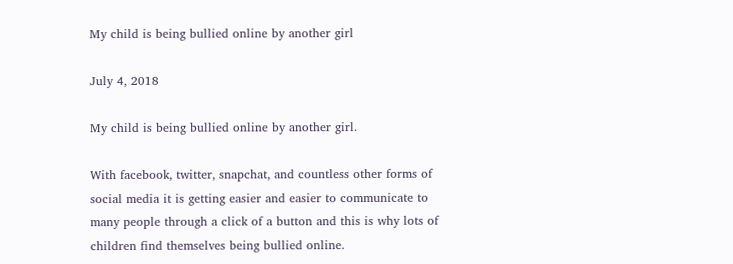My child is being bullied online by another girl

July 4, 2018

My child is being bullied online by another girl.

With facebook, twitter, snapchat, and countless other forms of social media it is getting easier and easier to communicate to many people through a click of a button and this is why lots of children find themselves being bullied online.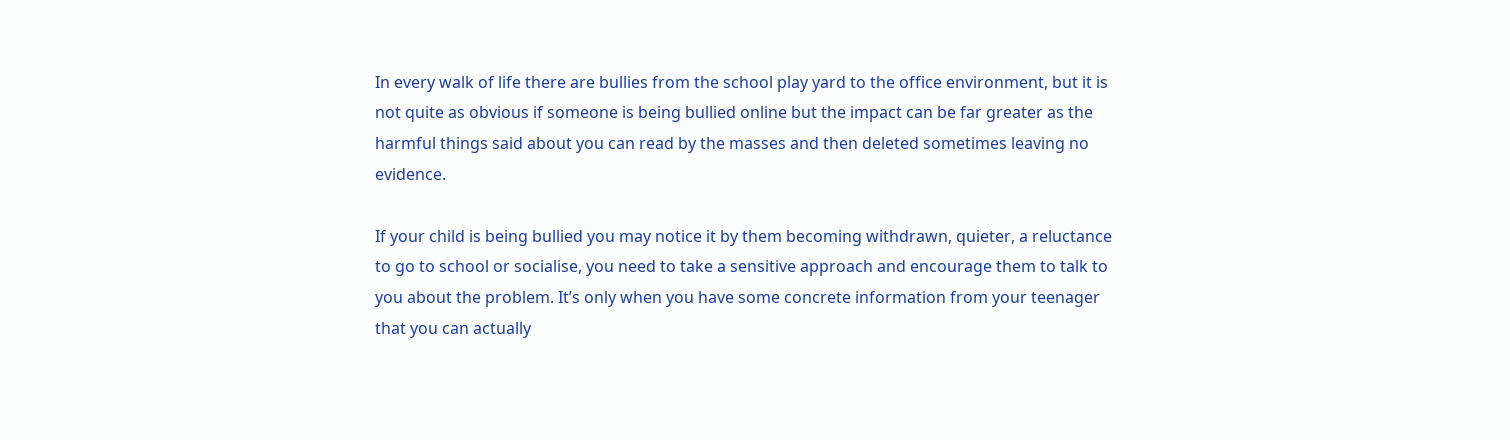In every walk of life there are bullies from the school play yard to the office environment, but it is not quite as obvious if someone is being bullied online but the impact can be far greater as the harmful things said about you can read by the masses and then deleted sometimes leaving no evidence.

If your child is being bullied you may notice it by them becoming withdrawn, quieter, a reluctance to go to school or socialise, you need to take a sensitive approach and encourage them to talk to you about the problem. It’s only when you have some concrete information from your teenager that you can actually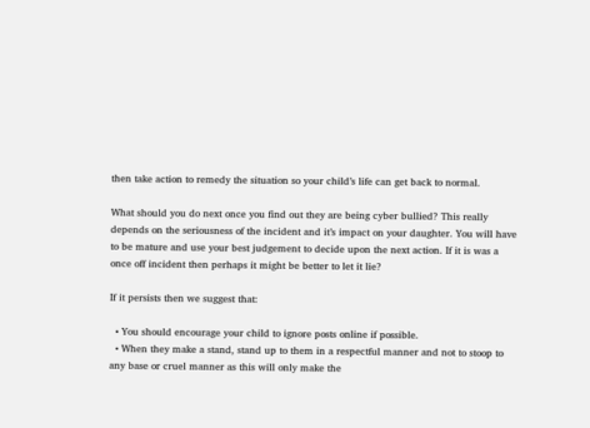then take action to remedy the situation so your child’s life can get back to normal.

What should you do next once you find out they are being cyber bullied? This really depends on the seriousness of the incident and it’s impact on your daughter. You will have to be mature and use your best judgement to decide upon the next action. If it is was a once off incident then perhaps it might be better to let it lie?

If it persists then we suggest that:

  • You should encourage your child to ignore posts online if possible.
  • When they make a stand, stand up to them in a respectful manner and not to stoop to any base or cruel manner as this will only make the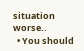situation worse..
  • You should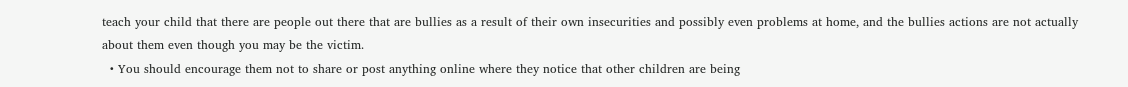teach your child that there are people out there that are bullies as a result of their own insecurities and possibly even problems at home, and the bullies actions are not actually about them even though you may be the victim.
  • You should encourage them not to share or post anything online where they notice that other children are being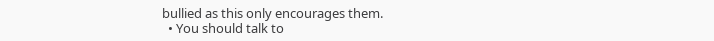bullied as this only encourages them.
  • You should talk to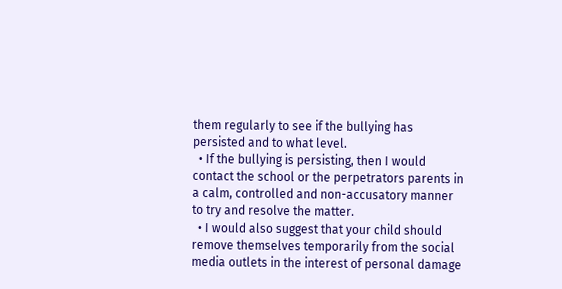them regularly to see if the bullying has persisted and to what level.
  • If the bullying is persisting, then I would contact the school or the perpetrators parents in a calm, controlled and non-accusatory manner to try and resolve the matter.
  • I would also suggest that your child should remove themselves temporarily from the social media outlets in the interest of personal damage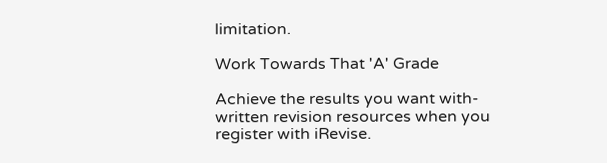limitation.

Work Towards That 'A' Grade

Achieve the results you want with-written revision resources when you register with iRevise.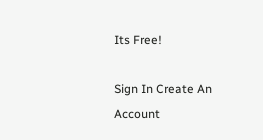Its Free!

Sign In Create An Account